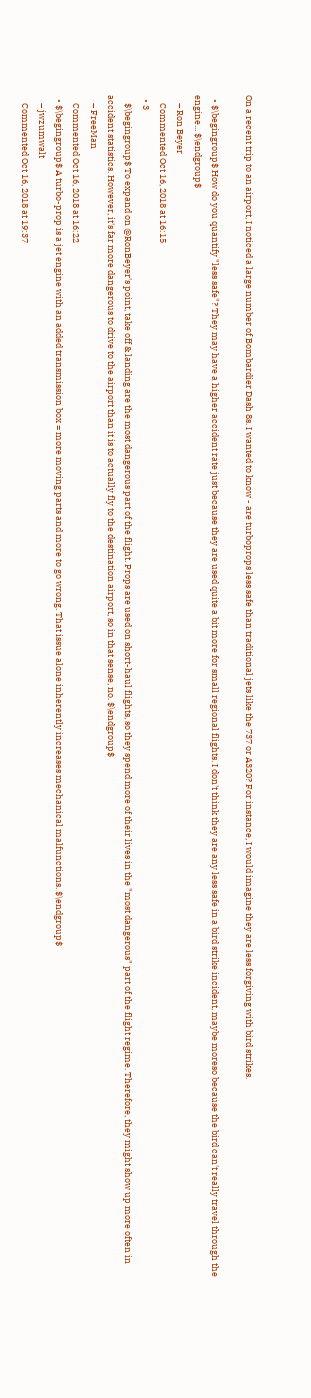On a recent trip to an airport, I noticed a large number of Bombardier Dash 8s. I wanted to know - are turboprops less safe than traditional jets like the 737 or A320? For instance, I would imagine they are less forgiving with bird strikes.

  • $\begingroup$ How do you quantify "less safe"? They may have a higher accident rate just because they are used quite a bit more for small regional flights. I don't think they are any less safe in a bird strike incident, maybe moreso because the bird can't really travel through the engine... $\endgroup$
    – Ron Beyer
    Commented Oct 16, 2018 at 16:15
  • 3
    $\begingroup$ To expand on @RonBeyer's point, take off & landing are the most dangerous part of the flight. Props are used on short-haul flights, so they spend more of their lives in the "most dangerous" part of the flight regime. Therefore, they might show up more often in accident statistics. However, it's far more dangerous to drive to the airport than it is to actually fly to the destination airport, so in that sense, no. $\endgroup$
    – FreeMan
    Commented Oct 16, 2018 at 16:22
  • $\begingroup$ A turbo-prop is a jet engine with an added transmission box = more moving parts and more to go wrong. That issue alone inherently increases mechanical malfunctions. $\endgroup$
    – jwzumwalt
    Commented Oct 16, 2018 at 19:37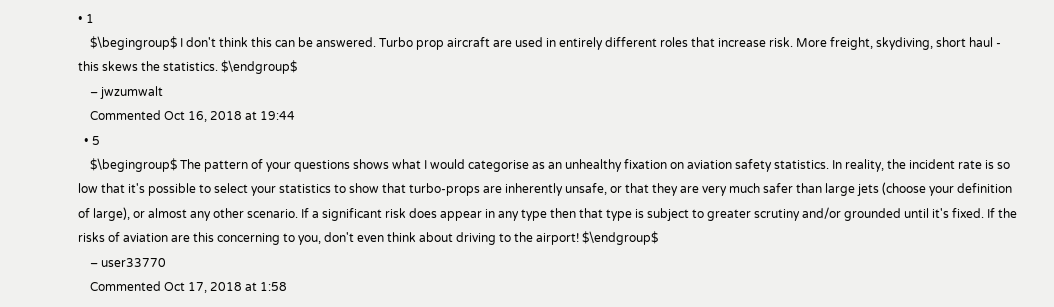• 1
    $\begingroup$ I don't think this can be answered. Turbo prop aircraft are used in entirely different roles that increase risk. More freight, skydiving, short haul - this skews the statistics. $\endgroup$
    – jwzumwalt
    Commented Oct 16, 2018 at 19:44
  • 5
    $\begingroup$ The pattern of your questions shows what I would categorise as an unhealthy fixation on aviation safety statistics. In reality, the incident rate is so low that it's possible to select your statistics to show that turbo-props are inherently unsafe, or that they are very much safer than large jets (choose your definition of large), or almost any other scenario. If a significant risk does appear in any type then that type is subject to greater scrutiny and/or grounded until it's fixed. If the risks of aviation are this concerning to you, don't even think about driving to the airport! $\endgroup$
    – user33770
    Commented Oct 17, 2018 at 1:58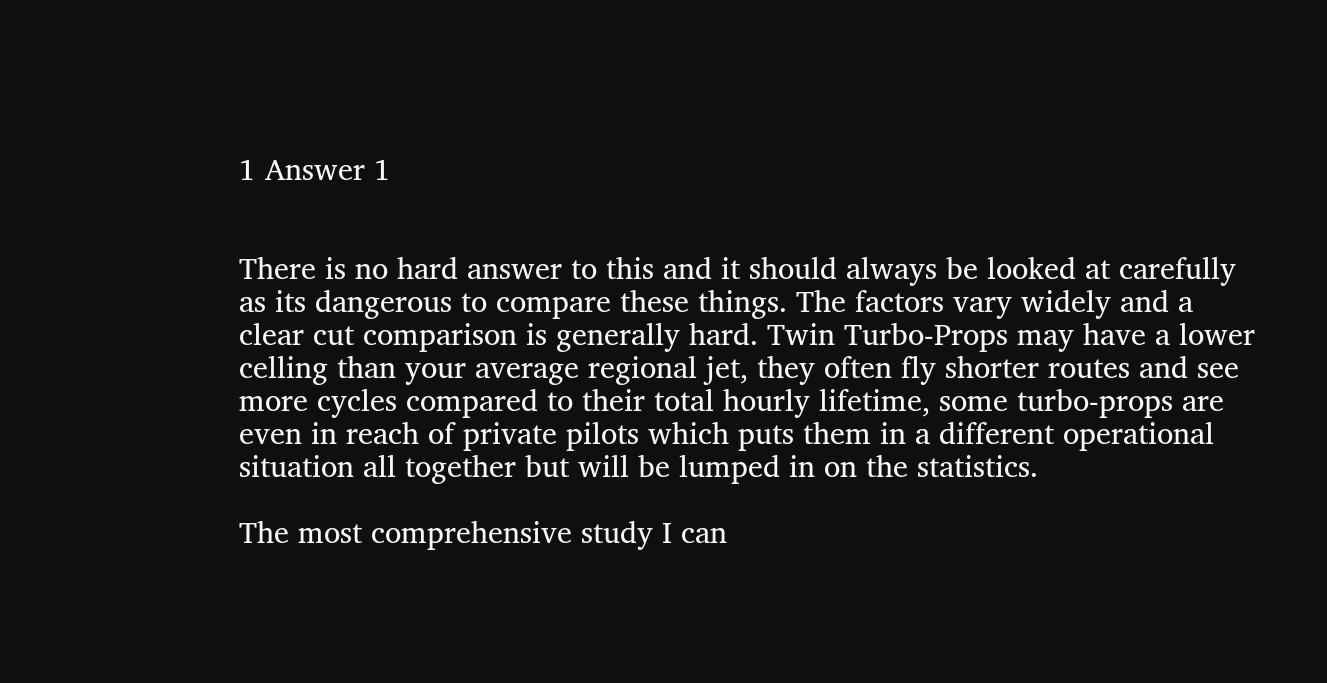1 Answer 1


There is no hard answer to this and it should always be looked at carefully as its dangerous to compare these things. The factors vary widely and a clear cut comparison is generally hard. Twin Turbo-Props may have a lower celling than your average regional jet, they often fly shorter routes and see more cycles compared to their total hourly lifetime, some turbo-props are even in reach of private pilots which puts them in a different operational situation all together but will be lumped in on the statistics.

The most comprehensive study I can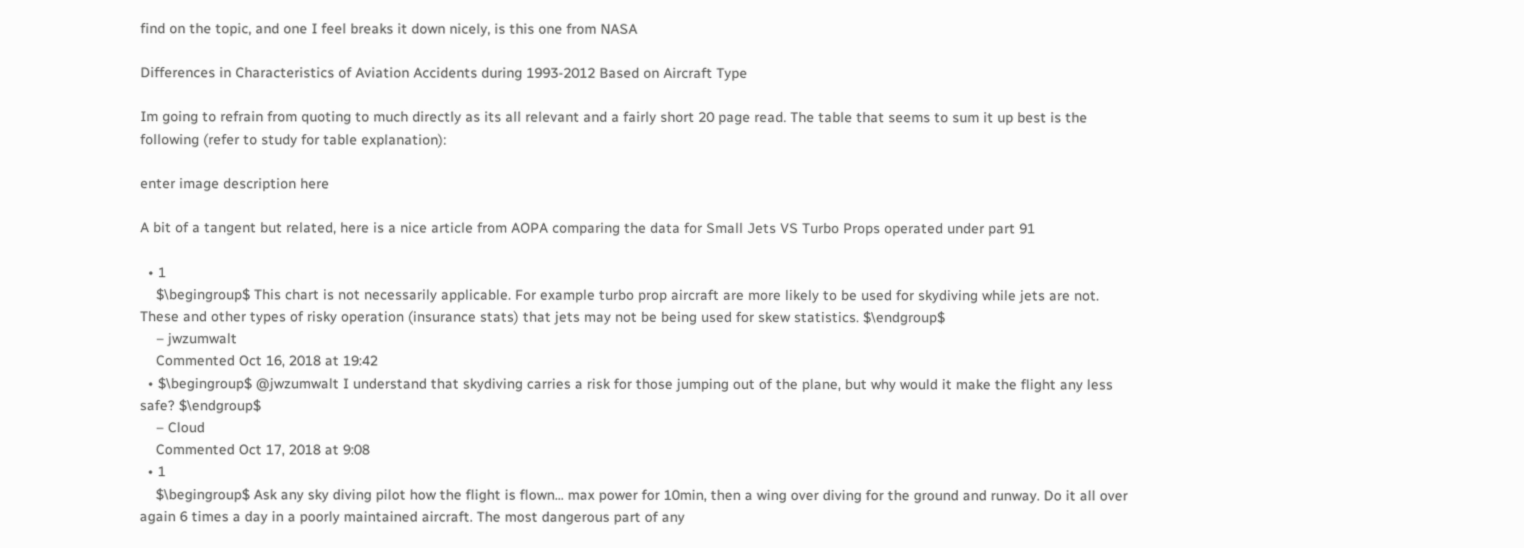find on the topic, and one I feel breaks it down nicely, is this one from NASA

Differences in Characteristics of Aviation Accidents during 1993-2012 Based on Aircraft Type

Im going to refrain from quoting to much directly as its all relevant and a fairly short 20 page read. The table that seems to sum it up best is the following (refer to study for table explanation):

enter image description here

A bit of a tangent but related, here is a nice article from AOPA comparing the data for Small Jets VS Turbo Props operated under part 91

  • 1
    $\begingroup$ This chart is not necessarily applicable. For example turbo prop aircraft are more likely to be used for skydiving while jets are not. These and other types of risky operation (insurance stats) that jets may not be being used for skew statistics. $\endgroup$
    – jwzumwalt
    Commented Oct 16, 2018 at 19:42
  • $\begingroup$ @jwzumwalt I understand that skydiving carries a risk for those jumping out of the plane, but why would it make the flight any less safe? $\endgroup$
    – Cloud
    Commented Oct 17, 2018 at 9:08
  • 1
    $\begingroup$ Ask any sky diving pilot how the flight is flown... max power for 10min, then a wing over diving for the ground and runway. Do it all over again 6 times a day in a poorly maintained aircraft. The most dangerous part of any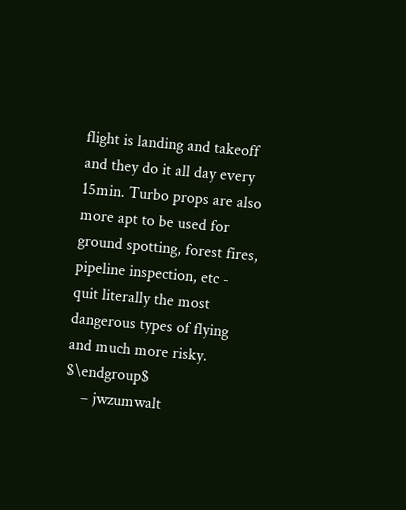flight is landing and takeoff and they do it all day every 15min. Turbo props are also more apt to be used for ground spotting, forest fires, pipeline inspection, etc - quit literally the most dangerous types of flying and much more risky. $\endgroup$
    – jwzumwalt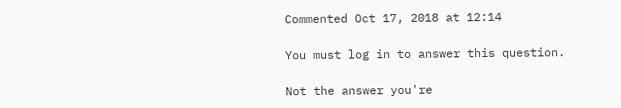Commented Oct 17, 2018 at 12:14

You must log in to answer this question.

Not the answer you're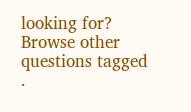looking for? Browse other questions tagged .